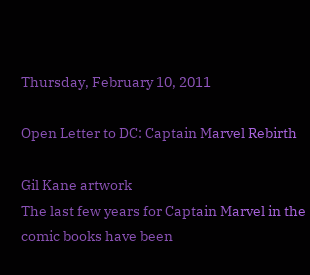Thursday, February 10, 2011

Open Letter to DC: Captain Marvel Rebirth

Gil Kane artwork
The last few years for Captain Marvel in the comic books have been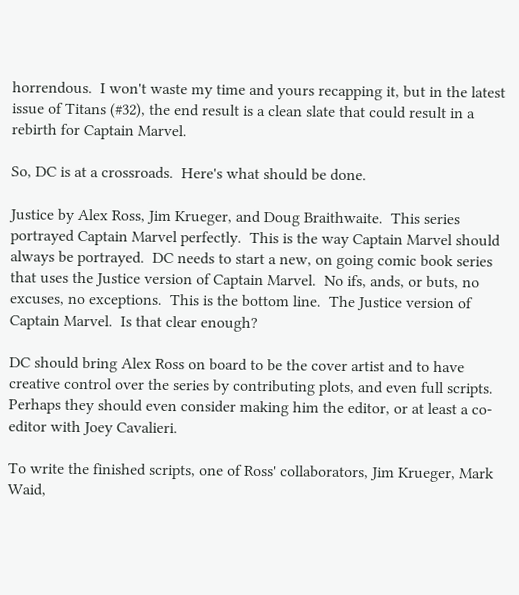horrendous.  I won't waste my time and yours recapping it, but in the latest issue of Titans (#32), the end result is a clean slate that could result in a rebirth for Captain Marvel.

So, DC is at a crossroads.  Here's what should be done.

Justice by Alex Ross, Jim Krueger, and Doug Braithwaite.  This series portrayed Captain Marvel perfectly.  This is the way Captain Marvel should always be portrayed.  DC needs to start a new, on going comic book series that uses the Justice version of Captain Marvel.  No ifs, ands, or buts, no excuses, no exceptions.  This is the bottom line.  The Justice version of Captain Marvel.  Is that clear enough?

DC should bring Alex Ross on board to be the cover artist and to have creative control over the series by contributing plots, and even full scripts.  Perhaps they should even consider making him the editor, or at least a co-editor with Joey Cavalieri.

To write the finished scripts, one of Ross' collaborators, Jim Krueger, Mark Waid,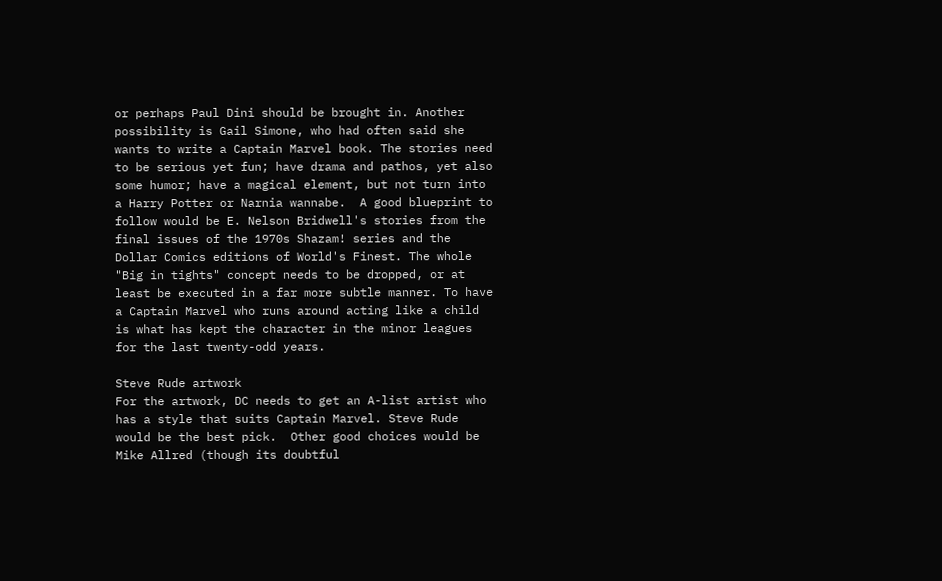or perhaps Paul Dini should be brought in. Another possibility is Gail Simone, who had often said she wants to write a Captain Marvel book. The stories need to be serious yet fun; have drama and pathos, yet also some humor; have a magical element, but not turn into a Harry Potter or Narnia wannabe.  A good blueprint to follow would be E. Nelson Bridwell's stories from the final issues of the 1970s Shazam! series and the Dollar Comics editions of World's Finest. The whole "Big in tights" concept needs to be dropped, or at least be executed in a far more subtle manner. To have a Captain Marvel who runs around acting like a child is what has kept the character in the minor leagues for the last twenty-odd years.

Steve Rude artwork
For the artwork, DC needs to get an A-list artist who has a style that suits Captain Marvel. Steve Rude would be the best pick.  Other good choices would be Mike Allred (though its doubtful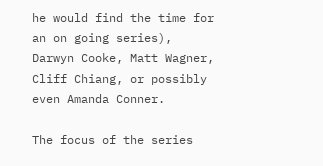he would find the time for an on going series), Darwyn Cooke, Matt Wagner, Cliff Chiang, or possibly even Amanda Conner.

The focus of the series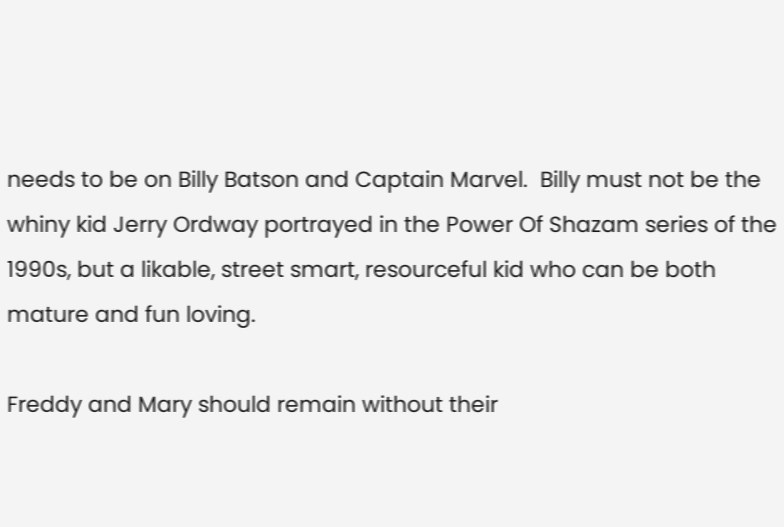needs to be on Billy Batson and Captain Marvel.  Billy must not be the whiny kid Jerry Ordway portrayed in the Power Of Shazam series of the 1990s, but a likable, street smart, resourceful kid who can be both mature and fun loving.

Freddy and Mary should remain without their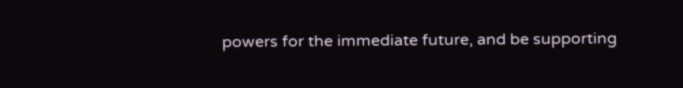powers for the immediate future, and be supporting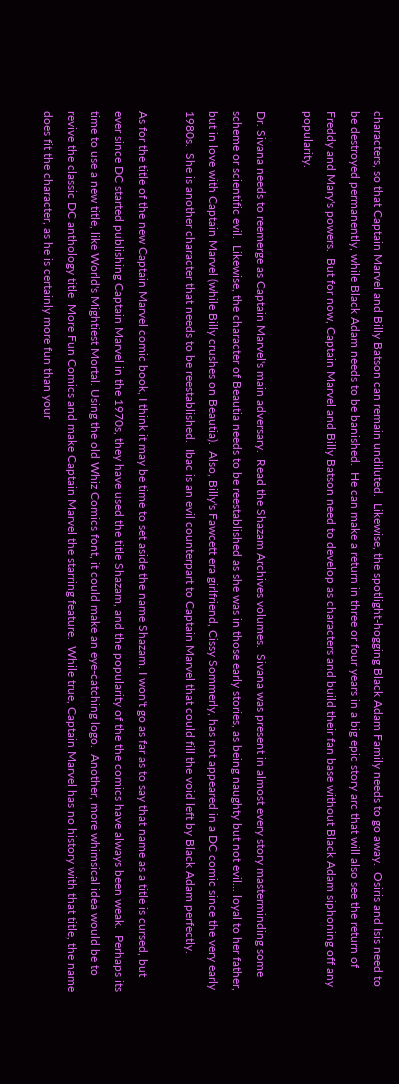characters, so that Captain Marvel and Billy Batson can remain undiluted.  Likewise, the spotlight-hogging Black Adam Family needs to go away.  Osiris and Isis need to be destroyed permanently, while Black Adam needs to be banished.  He can make a return in three or four years in a big epic story arc that will also see the return of Freddy and Mary's powers.  But for now, Captain Marvel and Billy Batson need to develop as characters and build their fan base without Black Adam siphoning off any popularity.

Dr. Sivana needs to reemerge as Captain Marvel's main adversary.  Read the Shazam Archives volumes.  Sivana was present in almost every story masterminding some scheme or scientific evil.  Likewise, the character of Beautia needs to be reestablished as she was in those early stories, as being naughty but not evil... loyal to her father, but in love with Captain Marvel (while Billy crushes on Beautia).  Also, Billy's Fawcett era girlfriend, Cissy Sommerly, has not appeared in a DC comic since the very early 1980s.  She is another character that needs to be reestablished.  Ibac is an evil counterpart to Captain Marvel that could fill the void left by Black Adam perfectly.

As for the title of the new Captain Marvel comic book, I think it may be time to set aside the name Shazam. I won't go as far as to say that name as a title is cursed, but ever since DC started publishing Captain Marvel in the 1970s, they have used the title Shazam, and the popularity of the the comics have always been weak.  Perhaps its time to use a new title, like World's Mightiest Mortal. Using the old Whiz Comics font, it could make an eye-catching logo.  Another, more whimsical idea would be to revive the classic DC anthology title  More Fun Comics and make Captain Marvel the starring feature.  While true, Captain Marvel has no history with that title, the name does fit the character, as he is certainly more fun than your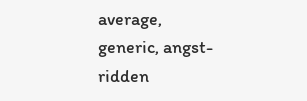average, generic, angst-ridden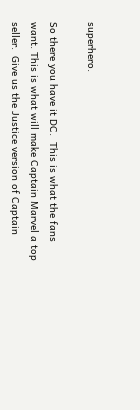superhero.

So there you have it DC.  This is what the fans want. This is what will make Captain Marvel a top seller.  Give us the Justice version of Captain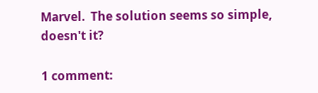Marvel.  The solution seems so simple, doesn't it?

1 comment: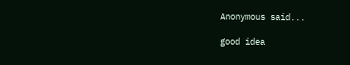Anonymous said...

good idea